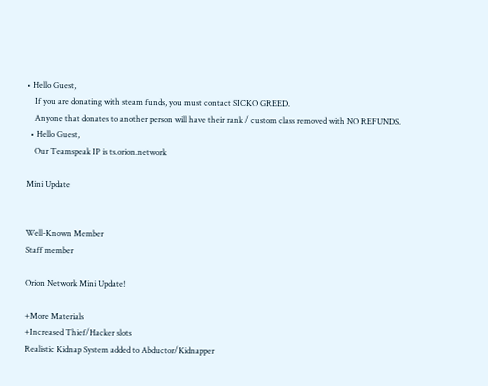• Hello Guest,
    If you are donating with steam funds, you must contact SICKO GREED.
    Anyone that donates to another person will have their rank / custom class removed with NO REFUNDS.
  • Hello Guest,
    Our Teamspeak IP is ts.orion.network

Mini Update


Well-Known Member
Staff member

Orion Network Mini Update!

+More Materials
+Increased Thief/Hacker slots
Realistic Kidnap System added to Abductor/Kidnapper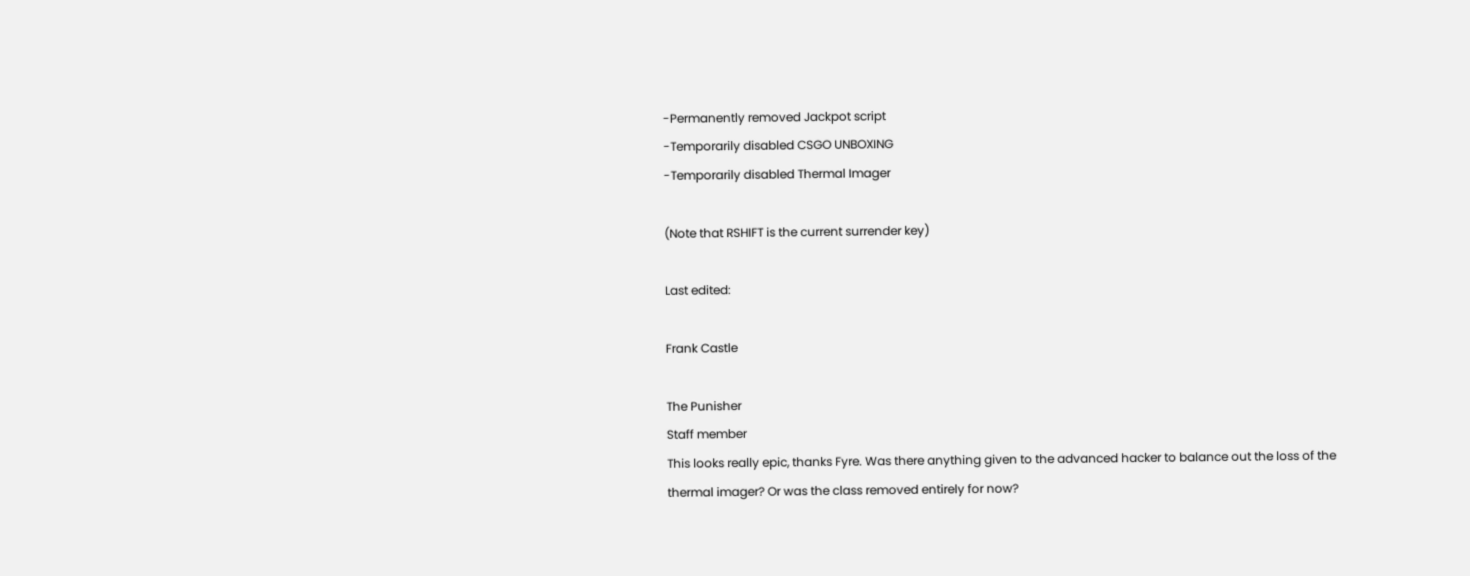-Permanently removed Jackpot script
-Temporarily disabled CSGO UNBOXING
-Temporarily disabled Thermal Imager

(Note that RSHIFT is the current surrender key)

Last edited:

Frank Castle

The Punisher
Staff member
This looks really epic, thanks Fyre. Was there anything given to the advanced hacker to balance out the loss of the thermal imager? Or was the class removed entirely for now?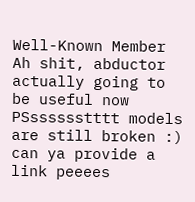Well-Known Member
Ah shit, abductor actually going to be useful now
PSsssssstttt models are still broken :) can ya provide a link peeees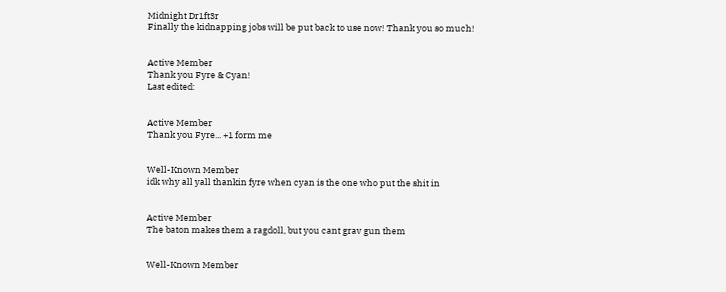Midnight Dr1ft3r
Finally the kidnapping jobs will be put back to use now! Thank you so much!


Active Member
Thank you Fyre & Cyan!
Last edited:


Active Member
Thank you Fyre... +1 form me


Well-Known Member
idk why all yall thankin fyre when cyan is the one who put the shit in


Active Member
The baton makes them a ragdoll, but you cant grav gun them


Well-Known Member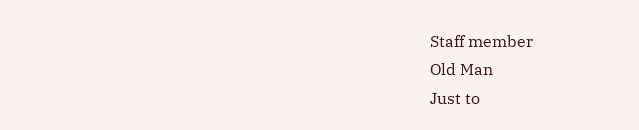Staff member
Old Man
Just to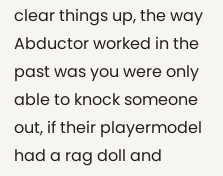clear things up, the way Abductor worked in the past was you were only able to knock someone out, if their playermodel had a rag doll and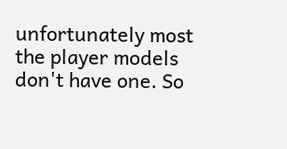unfortunately most the player models don't have one. So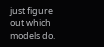just figure out which models do.